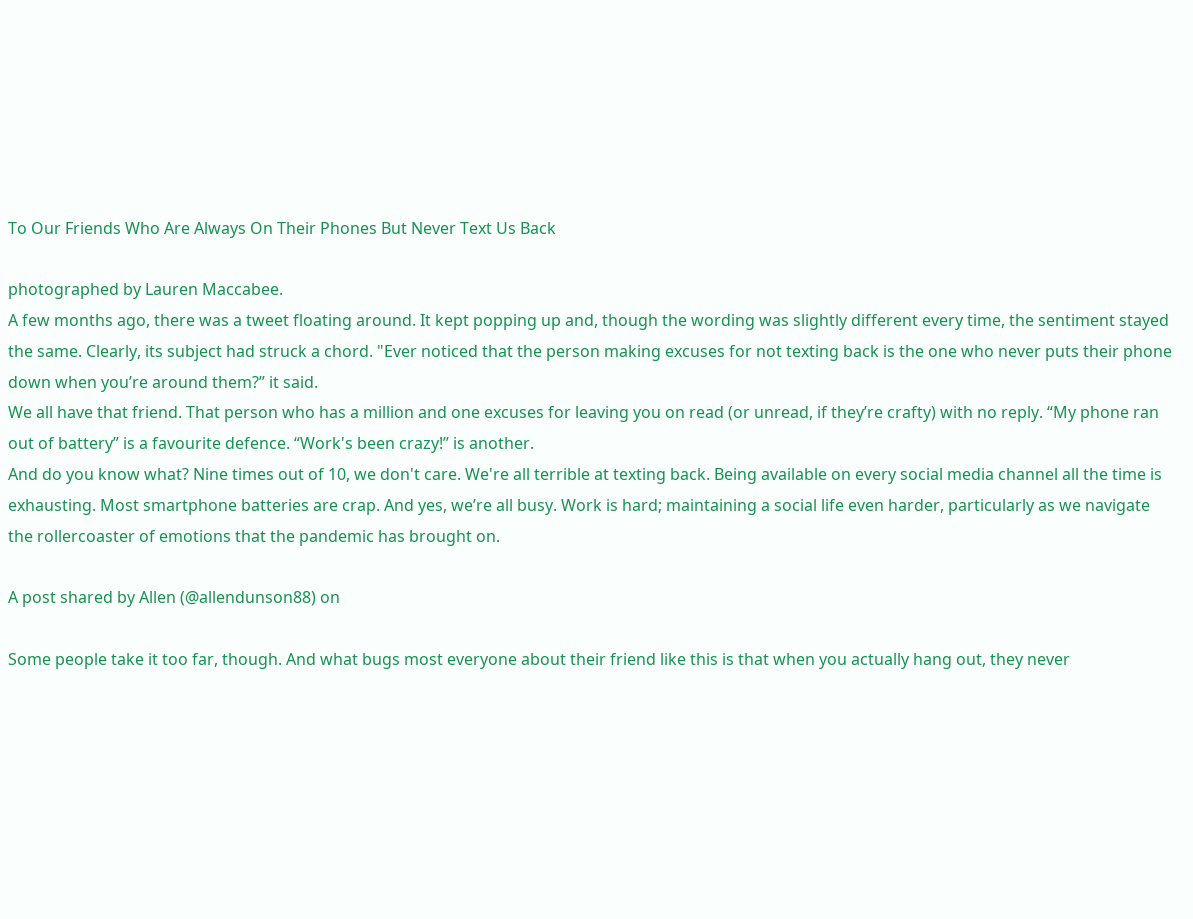To Our Friends Who Are Always On Their Phones But Never Text Us Back

photographed by Lauren Maccabee.
A few months ago, there was a tweet floating around. It kept popping up and, though the wording was slightly different every time, the sentiment stayed the same. Clearly, its subject had struck a chord. "Ever noticed that the person making excuses for not texting back is the one who never puts their phone down when you’re around them?” it said.
We all have that friend. That person who has a million and one excuses for leaving you on read (or unread, if they’re crafty) with no reply. “My phone ran out of battery” is a favourite defence. “Work's been crazy!” is another.
And do you know what? Nine times out of 10, we don't care. We're all terrible at texting back. Being available on every social media channel all the time is exhausting. Most smartphone batteries are crap. And yes, we’re all busy. Work is hard; maintaining a social life even harder, particularly as we navigate the rollercoaster of emotions that the pandemic has brought on.

A post shared by Allen (@allendunson88) on

Some people take it too far, though. And what bugs most everyone about their friend like this is that when you actually hang out, they never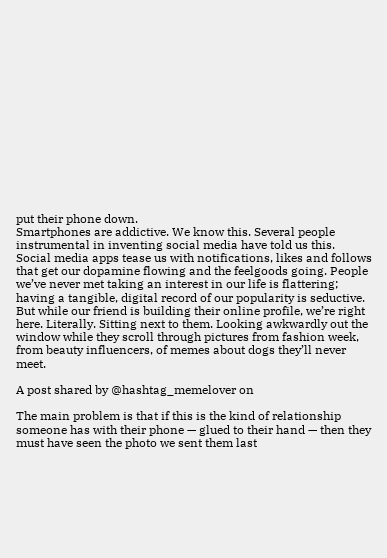put their phone down.
Smartphones are addictive. We know this. Several people instrumental in inventing social media have told us this. Social media apps tease us with notifications, likes and follows that get our dopamine flowing and the feelgoods going. People we’ve never met taking an interest in our life is flattering; having a tangible, digital record of our popularity is seductive. But while our friend is building their online profile, we’re right here. Literally. Sitting next to them. Looking awkwardly out the window while they scroll through pictures from fashion week, from beauty influencers, of memes about dogs they’ll never meet.

A post shared by @hashtag_memelover on

The main problem is that if this is the kind of relationship someone has with their phone — glued to their hand — then they must have seen the photo we sent them last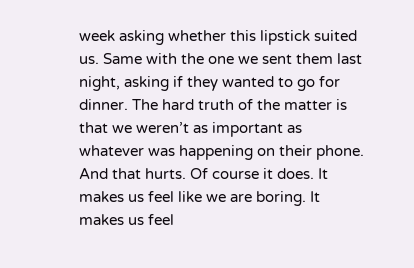week asking whether this lipstick suited us. Same with the one we sent them last night, asking if they wanted to go for dinner. The hard truth of the matter is that we weren’t as important as whatever was happening on their phone.
And that hurts. Of course it does. It makes us feel like we are boring. It makes us feel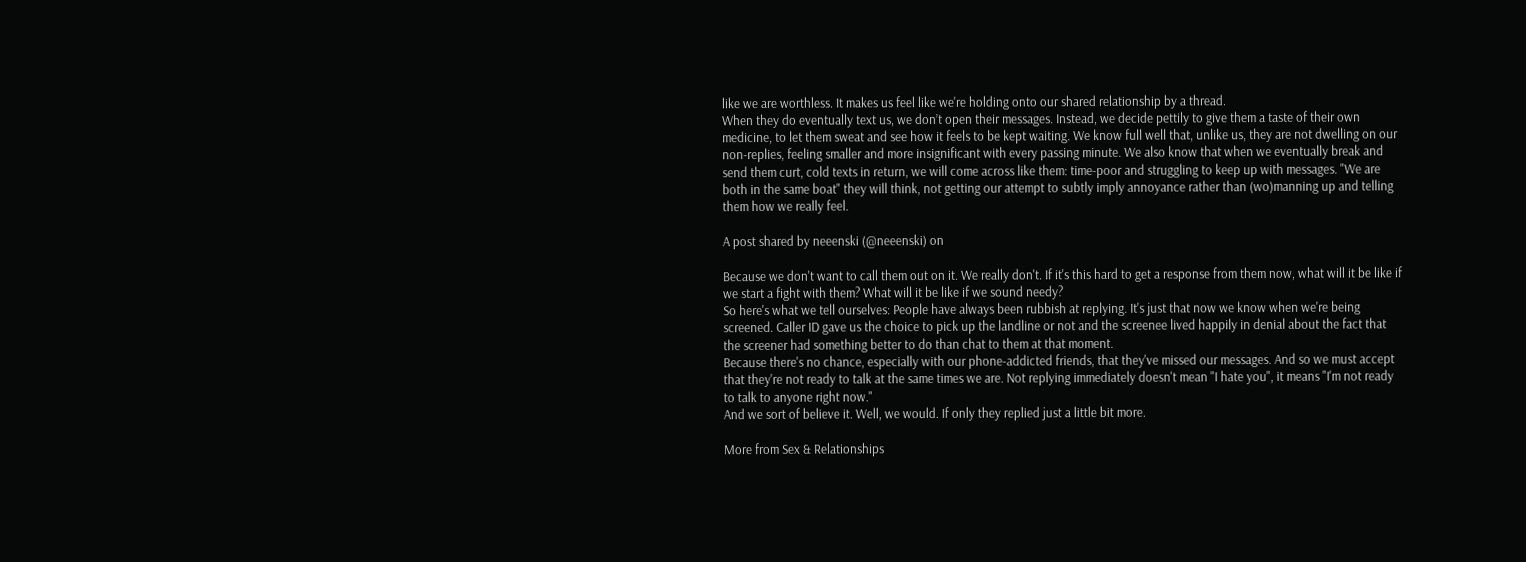like we are worthless. It makes us feel like we're holding onto our shared relationship by a thread.
When they do eventually text us, we don’t open their messages. Instead, we decide pettily to give them a taste of their own medicine, to let them sweat and see how it feels to be kept waiting. We know full well that, unlike us, they are not dwelling on our non-replies, feeling smaller and more insignificant with every passing minute. We also know that when we eventually break and send them curt, cold texts in return, we will come across like them: time-poor and struggling to keep up with messages. "We are both in the same boat" they will think, not getting our attempt to subtly imply annoyance rather than (wo)manning up and telling them how we really feel.

A post shared by neeenski (@neeenski) on

Because we don't want to call them out on it. We really don't. If it's this hard to get a response from them now, what will it be like if we start a fight with them? What will it be like if we sound needy?
So here's what we tell ourselves: People have always been rubbish at replying. It's just that now we know when we're being screened. Caller ID gave us the choice to pick up the landline or not and the screenee lived happily in denial about the fact that the screener had something better to do than chat to them at that moment.
Because there's no chance, especially with our phone-addicted friends, that they've missed our messages. And so we must accept that they're not ready to talk at the same times we are. Not replying immediately doesn't mean "I hate you", it means "I'm not ready to talk to anyone right now."
And we sort of believe it. Well, we would. If only they replied just a little bit more.

More from Sex & Relationships